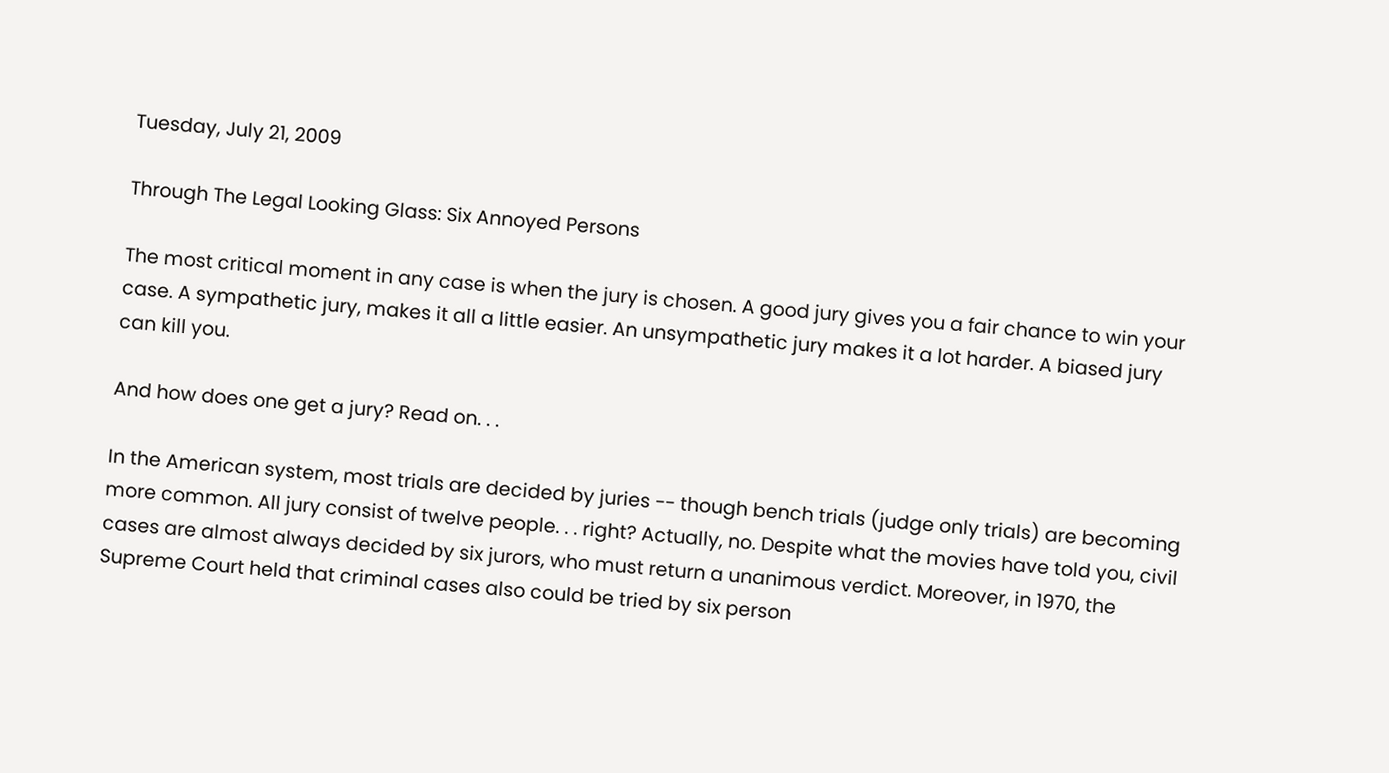Tuesday, July 21, 2009

Through The Legal Looking Glass: Six Annoyed Persons

The most critical moment in any case is when the jury is chosen. A good jury gives you a fair chance to win your case. A sympathetic jury, makes it all a little easier. An unsympathetic jury makes it a lot harder. A biased jury can kill you.

And how does one get a jury? Read on. . .

In the American system, most trials are decided by juries -- though bench trials (judge only trials) are becoming more common. All jury consist of twelve people. . . right? Actually, no. Despite what the movies have told you, civil cases are almost always decided by six jurors, who must return a unanimous verdict. Moreover, in 1970, the Supreme Court held that criminal cases also could be tried by six person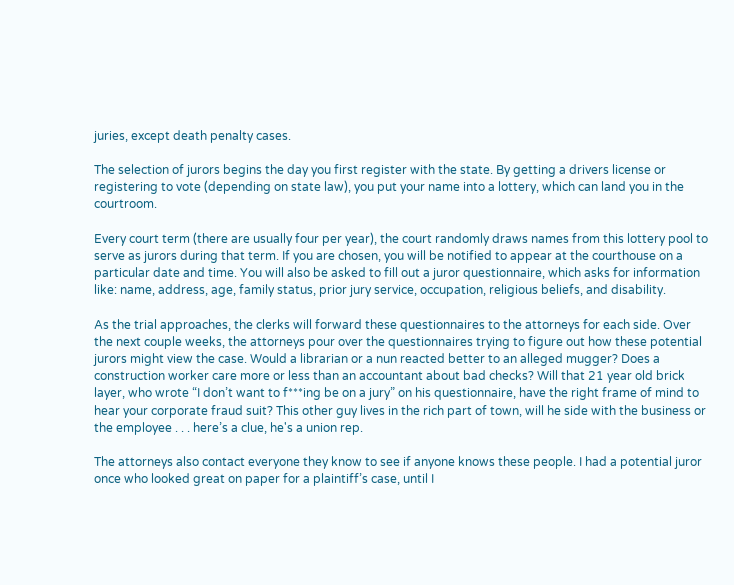juries, except death penalty cases.

The selection of jurors begins the day you first register with the state. By getting a drivers license or registering to vote (depending on state law), you put your name into a lottery, which can land you in the courtroom.

Every court term (there are usually four per year), the court randomly draws names from this lottery pool to serve as jurors during that term. If you are chosen, you will be notified to appear at the courthouse on a particular date and time. You will also be asked to fill out a juror questionnaire, which asks for information like: name, address, age, family status, prior jury service, occupation, religious beliefs, and disability.

As the trial approaches, the clerks will forward these questionnaires to the attorneys for each side. Over the next couple weeks, the attorneys pour over the questionnaires trying to figure out how these potential jurors might view the case. Would a librarian or a nun reacted better to an alleged mugger? Does a construction worker care more or less than an accountant about bad checks? Will that 21 year old brick layer, who wrote “I don’t want to f***ing be on a jury” on his questionnaire, have the right frame of mind to hear your corporate fraud suit? This other guy lives in the rich part of town, will he side with the business or the employee . . . here’s a clue, he's a union rep.

The attorneys also contact everyone they know to see if anyone knows these people. I had a potential juror once who looked great on paper for a plaintiff’s case, until I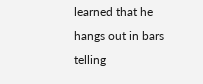learned that he hangs out in bars telling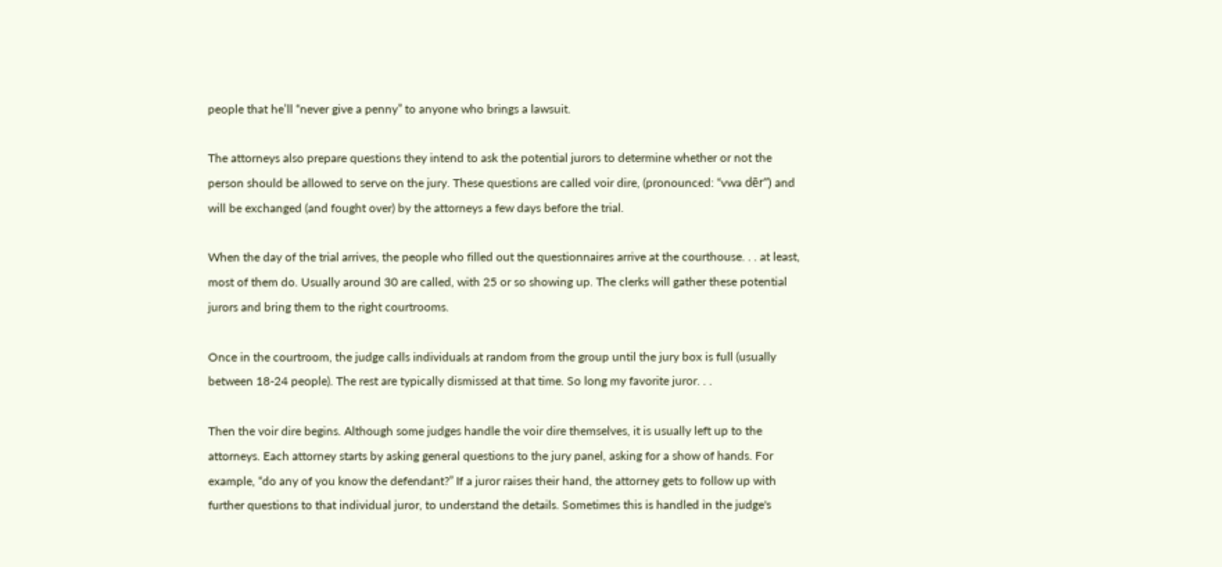people that he’ll “never give a penny” to anyone who brings a lawsuit.

The attorneys also prepare questions they intend to ask the potential jurors to determine whether or not the person should be allowed to serve on the jury. These questions are called voir dire, (pronounced: “vwa dēr”) and will be exchanged (and fought over) by the attorneys a few days before the trial.

When the day of the trial arrives, the people who filled out the questionnaires arrive at the courthouse. . . at least, most of them do. Usually around 30 are called, with 25 or so showing up. The clerks will gather these potential jurors and bring them to the right courtrooms.

Once in the courtroom, the judge calls individuals at random from the group until the jury box is full (usually between 18-24 people). The rest are typically dismissed at that time. So long my favorite juror. . .

Then the voir dire begins. Although some judges handle the voir dire themselves, it is usually left up to the attorneys. Each attorney starts by asking general questions to the jury panel, asking for a show of hands. For example, “do any of you know the defendant?” If a juror raises their hand, the attorney gets to follow up with further questions to that individual juror, to understand the details. Sometimes this is handled in the judge's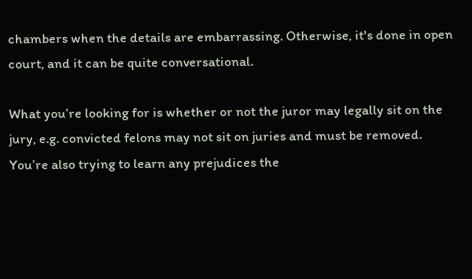chambers when the details are embarrassing. Otherwise, it's done in open court, and it can be quite conversational.

What you’re looking for is whether or not the juror may legally sit on the jury, e.g. convicted felons may not sit on juries and must be removed. You’re also trying to learn any prejudices the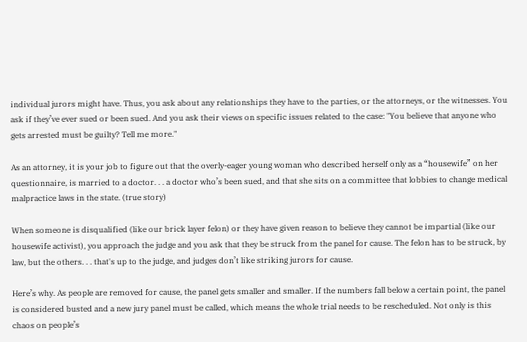individual jurors might have. Thus, you ask about any relationships they have to the parties, or the attorneys, or the witnesses. You ask if they’ve ever sued or been sued. And you ask their views on specific issues related to the case: "You believe that anyone who gets arrested must be guilty? Tell me more."

As an attorney, it is your job to figure out that the overly-eager young woman who described herself only as a “housewife” on her questionnaire, is married to a doctor. . . a doctor who’s been sued, and that she sits on a committee that lobbies to change medical malpractice laws in the state. (true story)

When someone is disqualified (like our brick layer felon) or they have given reason to believe they cannot be impartial (like our housewife activist), you approach the judge and you ask that they be struck from the panel for cause. The felon has to be struck, by law, but the others. . . that's up to the judge, and judges don’t like striking jurors for cause.

Here’s why. As people are removed for cause, the panel gets smaller and smaller. If the numbers fall below a certain point, the panel is considered busted and a new jury panel must be called, which means the whole trial needs to be rescheduled. Not only is this chaos on people’s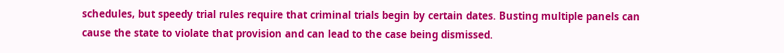schedules, but speedy trial rules require that criminal trials begin by certain dates. Busting multiple panels can cause the state to violate that provision and can lead to the case being dismissed.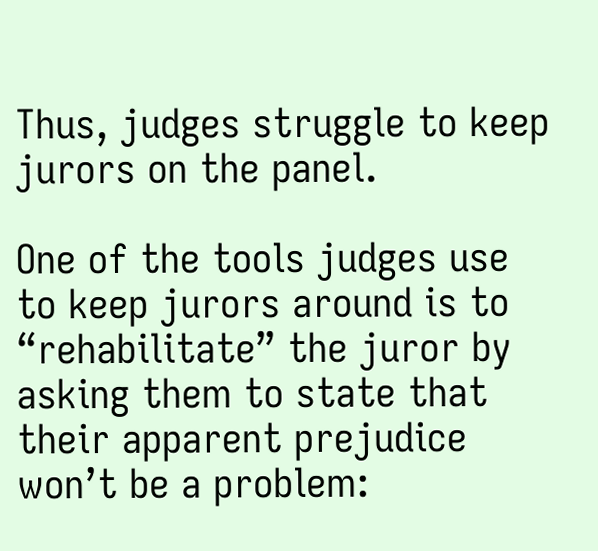Thus, judges struggle to keep jurors on the panel.

One of the tools judges use to keep jurors around is to “rehabilitate” the juror by asking them to state that their apparent prejudice won’t be a problem: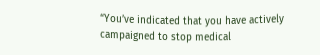“You’ve indicated that you have actively campaigned to stop medical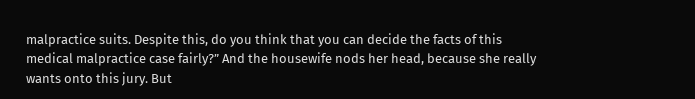malpractice suits. Despite this, do you think that you can decide the facts of this medical malpractice case fairly?” And the housewife nods her head, because she really wants onto this jury. But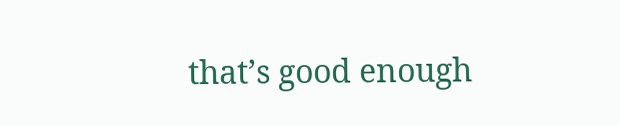that’s good enough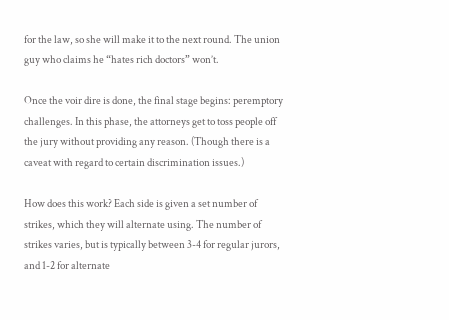for the law, so she will make it to the next round. The union guy who claims he “hates rich doctors” won’t.

Once the voir dire is done, the final stage begins: peremptory challenges. In this phase, the attorneys get to toss people off the jury without providing any reason. (Though there is a caveat with regard to certain discrimination issues.)

How does this work? Each side is given a set number of strikes, which they will alternate using. The number of strikes varies, but is typically between 3-4 for regular jurors, and 1-2 for alternate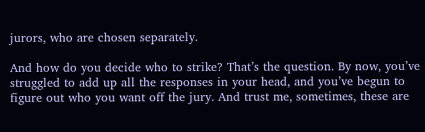jurors, who are chosen separately.

And how do you decide who to strike? That’s the question. By now, you’ve struggled to add up all the responses in your head, and you’ve begun to figure out who you want off the jury. And trust me, sometimes, these are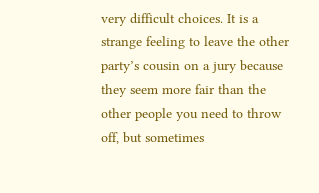very difficult choices. It is a strange feeling to leave the other party’s cousin on a jury because they seem more fair than the other people you need to throw off, but sometimes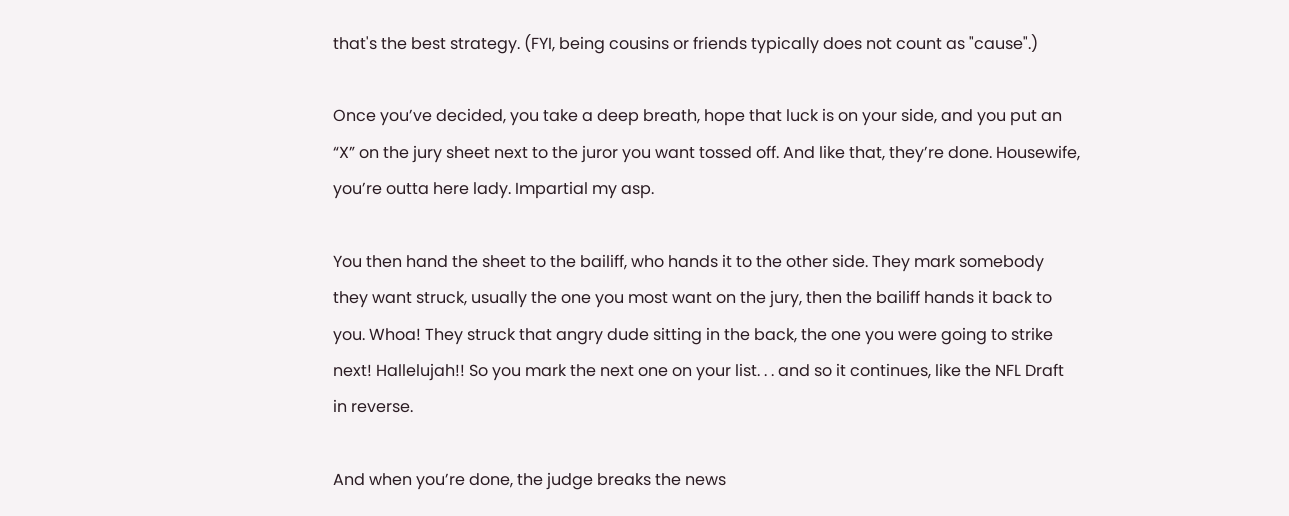that's the best strategy. (FYI, being cousins or friends typically does not count as "cause".)

Once you’ve decided, you take a deep breath, hope that luck is on your side, and you put an “X” on the jury sheet next to the juror you want tossed off. And like that, they’re done. Housewife, you’re outta here lady. Impartial my asp.

You then hand the sheet to the bailiff, who hands it to the other side. They mark somebody they want struck, usually the one you most want on the jury, then the bailiff hands it back to you. Whoa! They struck that angry dude sitting in the back, the one you were going to strike next! Hallelujah!! So you mark the next one on your list. . . and so it continues, like the NFL Draft in reverse.

And when you’re done, the judge breaks the news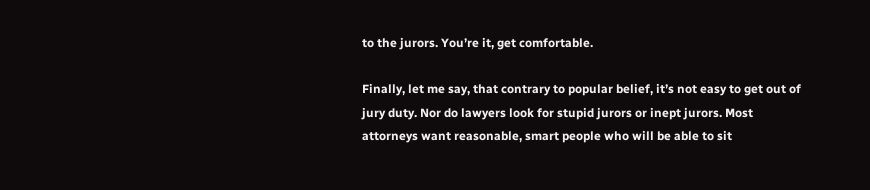to the jurors. You’re it, get comfortable.

Finally, let me say, that contrary to popular belief, it’s not easy to get out of jury duty. Nor do lawyers look for stupid jurors or inept jurors. Most attorneys want reasonable, smart people who will be able to sit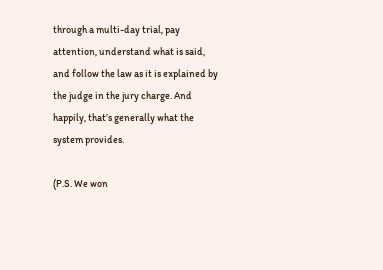through a multi-day trial, pay attention, understand what is said, and follow the law as it is explained by the judge in the jury charge. And happily, that’s generally what the system provides.

(P.S. We won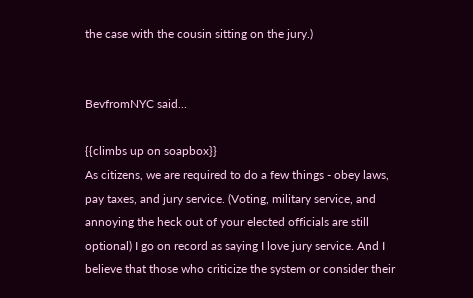the case with the cousin sitting on the jury.)


BevfromNYC said...

{{climbs up on soapbox}}
As citizens, we are required to do a few things - obey laws, pay taxes, and jury service. (Voting, military service, and annoying the heck out of your elected officials are still optional) I go on record as saying I love jury service. And I believe that those who criticize the system or consider their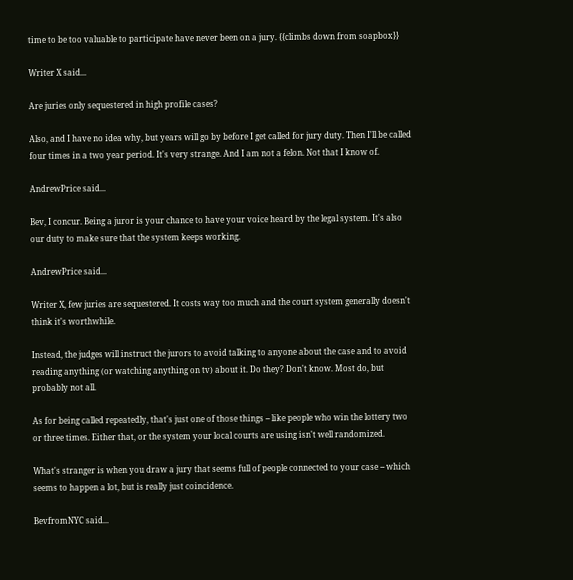time to be too valuable to participate have never been on a jury. {{climbs down from soapbox}}

Writer X said...

Are juries only sequestered in high profile cases?

Also, and I have no idea why, but years will go by before I get called for jury duty. Then I'll be called four times in a two year period. It's very strange. And I am not a felon. Not that I know of.

AndrewPrice said...

Bev, I concur. Being a juror is your chance to have your voice heard by the legal system. It's also our duty to make sure that the system keeps working.

AndrewPrice said...

Writer X, few juries are sequestered. It costs way too much and the court system generally doesn't think it's worthwhile.

Instead, the judges will instruct the jurors to avoid talking to anyone about the case and to avoid reading anything (or watching anything on tv) about it. Do they? Don't know. Most do, but probably not all.

As for being called repeatedly, that's just one of those things -- like people who win the lottery two or three times. Either that, or the system your local courts are using isn't well randomized.

What's stranger is when you draw a jury that seems full of people connected to your case -- which seems to happen a lot, but is really just coincidence.

BevfromNYC said...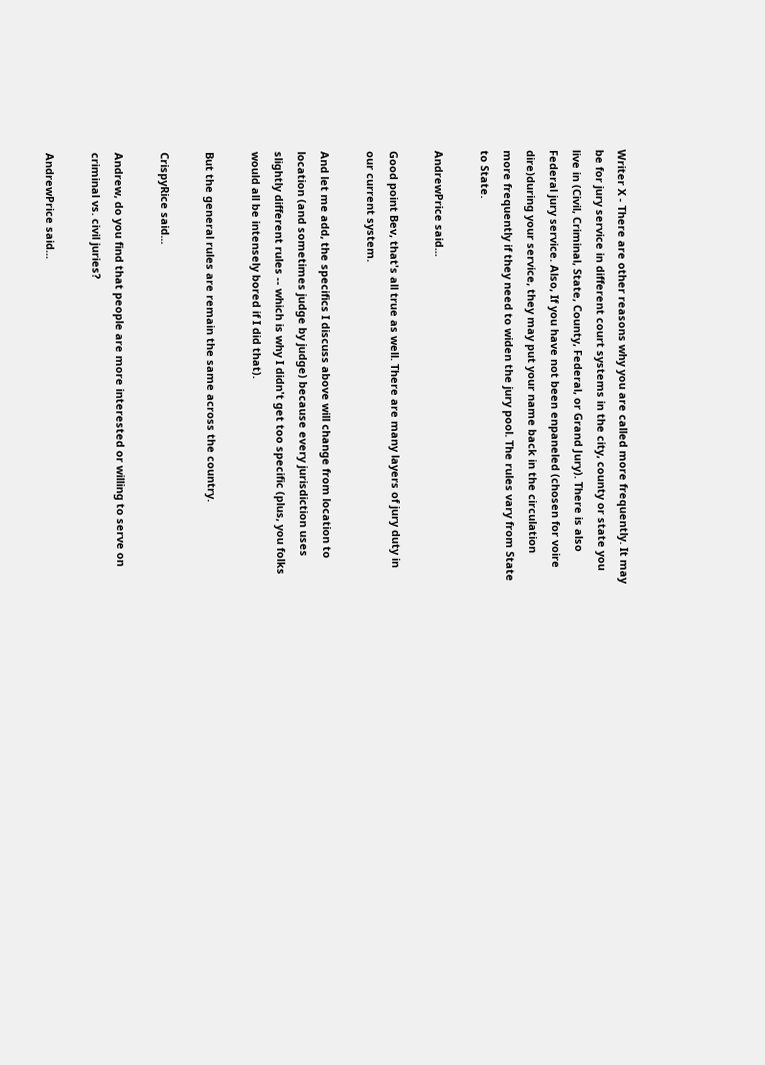Writer X - There are other reasons why you are called more frequently. It may be for jury service in different court systems in the city, county or state you live in (Civil, Criminal, State, County, Federal, or Grand Jury). There is also Federal jury service. Also, If you have not been enpaneled (chosen for voire dire)during your service, they may put your name back in the circulation more frequently if they need to widen the jury pool. The rules vary from State to State.

AndrewPrice said...

Good point Bev, that's all true as well. There are many layers of jury duty in our current system.

And let me add, the specifics I discuss above will change from location to location (and sometimes judge by judge) because every jurisdiction uses slightly different rules -- which is why I didn't get too specific (plus, you folks would all be intensely bored if I did that).

But the general rules are remain the same across the country.

CrispyRice said...

Andrew, do you find that people are more interested or willing to serve on criminal vs. civil juries?

AndrewPrice said...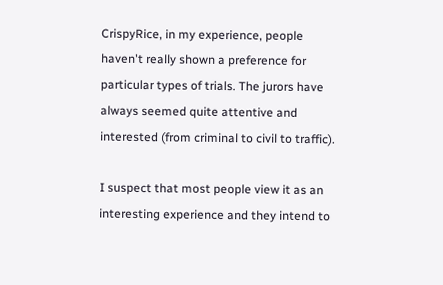CrispyRice, in my experience, people haven't really shown a preference for particular types of trials. The jurors have always seemed quite attentive and interested (from criminal to civil to traffic).

I suspect that most people view it as an interesting experience and they intend to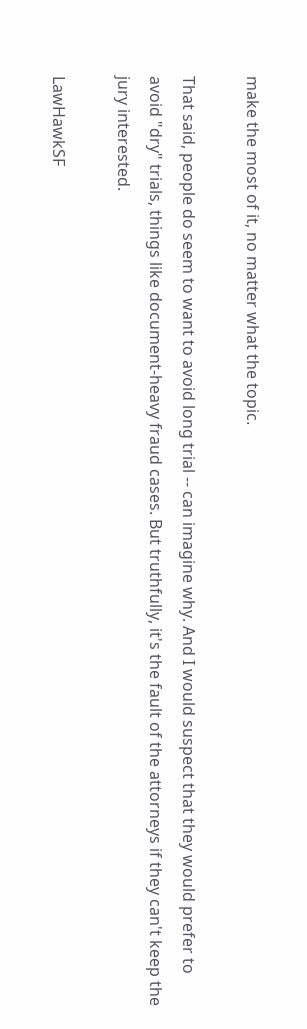make the most of it, no matter what the topic.

That said, people do seem to want to avoid long trial -- can imagine why. And I would suspect that they would prefer to avoid "dry" trials, things like document-heavy fraud cases. But truthfully, it's the fault of the attorneys if they can't keep the jury interested.

LawHawkSF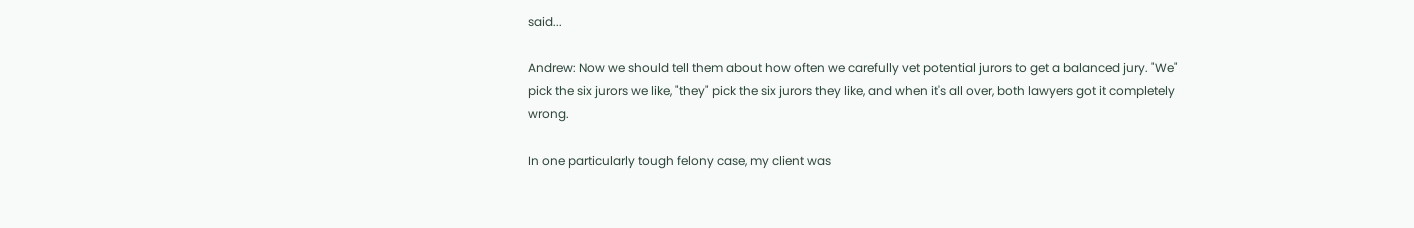said...

Andrew: Now we should tell them about how often we carefully vet potential jurors to get a balanced jury. "We" pick the six jurors we like, "they" pick the six jurors they like, and when it's all over, both lawyers got it completely wrong.

In one particularly tough felony case, my client was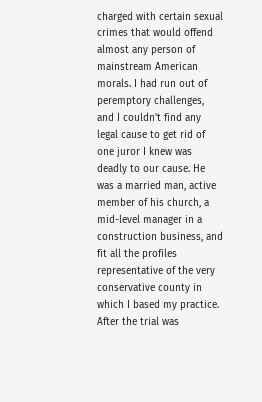charged with certain sexual crimes that would offend almost any person of mainstream American morals. I had run out of peremptory challenges, and I couldn't find any legal cause to get rid of one juror I knew was deadly to our cause. He was a married man, active member of his church, a mid-level manager in a construction business, and fit all the profiles representative of the very conservative county in which I based my practice. After the trial was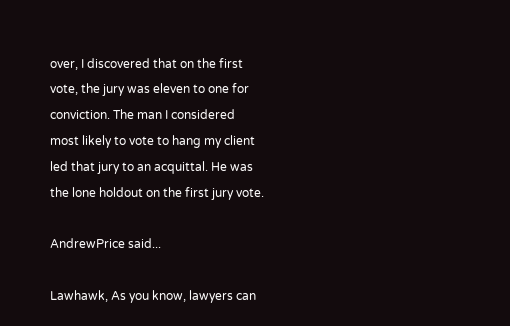over, I discovered that on the first vote, the jury was eleven to one for conviction. The man I considered most likely to vote to hang my client led that jury to an acquittal. He was the lone holdout on the first jury vote.

AndrewPrice said...

Lawhawk, As you know, lawyers can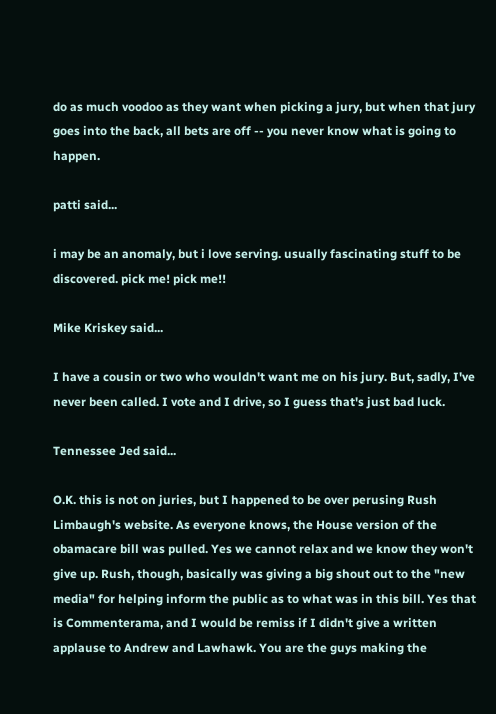do as much voodoo as they want when picking a jury, but when that jury goes into the back, all bets are off -- you never know what is going to happen.

patti said...

i may be an anomaly, but i love serving. usually fascinating stuff to be discovered. pick me! pick me!!

Mike Kriskey said...

I have a cousin or two who wouldn't want me on his jury. But, sadly, I've never been called. I vote and I drive, so I guess that's just bad luck.

Tennessee Jed said...

O.K. this is not on juries, but I happened to be over perusing Rush Limbaugh's website. As everyone knows, the House version of the obamacare bill was pulled. Yes we cannot relax and we know they won't give up. Rush, though, basically was giving a big shout out to the "new media" for helping inform the public as to what was in this bill. Yes that is Commenterama, and I would be remiss if I didn't give a written applause to Andrew and Lawhawk. You are the guys making the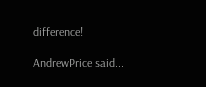difference!

AndrewPrice said...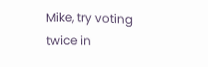Mike, try voting twice in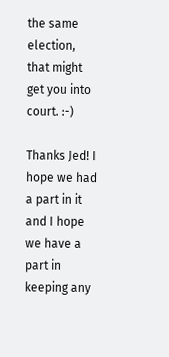the same election, that might get you into court. :-)

Thanks Jed! I hope we had a part in it and I hope we have a part in keeping any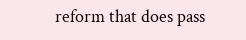reform that does pass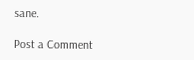sane.

Post a Comment